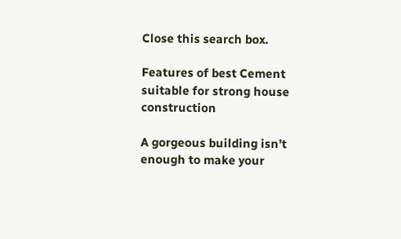Close this search box.

Features of best Cement suitable for strong house construction

A gorgeous building isn’t enough to make your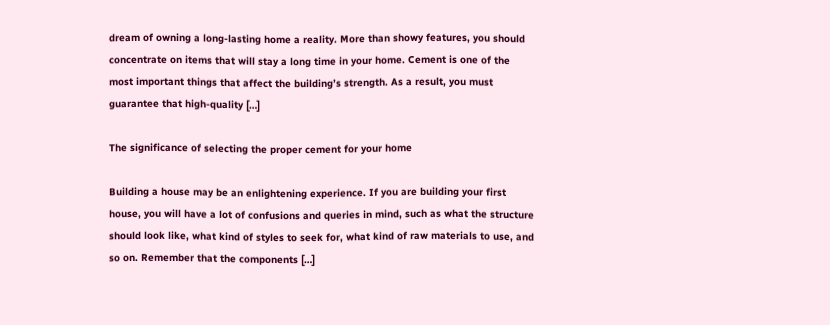dream of owning a long-lasting home a reality. More than showy features, you should concentrate on items that will stay a long time in your home. Cement is one of the most important things that affect the building’s strength. As a result, you must guarantee that high-quality […]

The significance of selecting the proper cement for your home

Building a house may be an enlightening experience. If you are building your first house, you will have a lot of confusions and queries in mind, such as what the structure should look like, what kind of styles to seek for, what kind of raw materials to use, and so on. Remember that the components […]